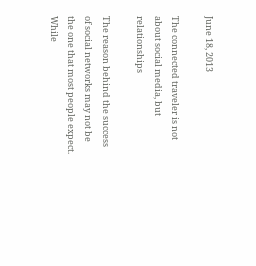June 18, 2013

The connected traveler is not about social media, but relationships

The reason behind the success of social networks may not be the one that most people expect. While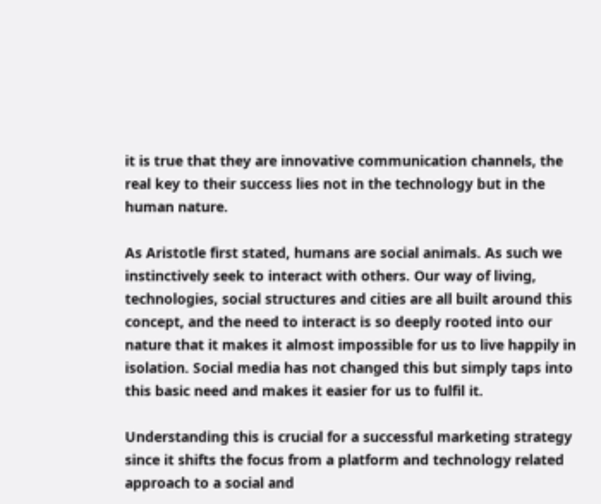it is true that they are innovative communication channels, the real key to their success lies not in the technology but in the human nature.

As Aristotle first stated, humans are social animals. As such we instinctively seek to interact with others. Our way of living, technologies, social structures and cities are all built around this concept, and the need to interact is so deeply rooted into our nature that it makes it almost impossible for us to live happily in isolation. Social media has not changed this but simply taps into this basic need and makes it easier for us to fulfil it.

Understanding this is crucial for a successful marketing strategy since it shifts the focus from a platform and technology related approach to a social and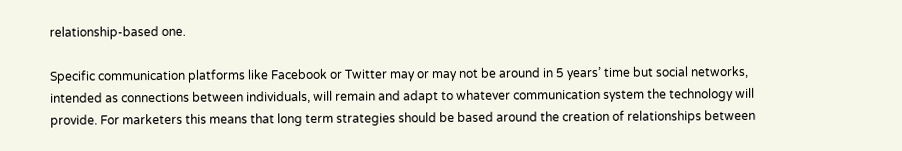relationship-based one.

Specific communication platforms like Facebook or Twitter may or may not be around in 5 years’ time but social networks, intended as connections between individuals, will remain and adapt to whatever communication system the technology will provide. For marketers this means that long term strategies should be based around the creation of relationships between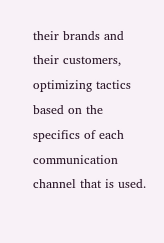their brands and their customers, optimizing tactics based on the specifics of each communication channel that is used.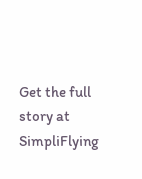Get the full story at SimpliFlying